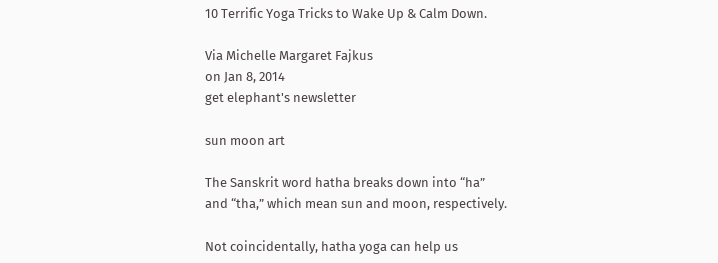10 Terrific Yoga Tricks to Wake Up & Calm Down.

Via Michelle Margaret Fajkus
on Jan 8, 2014
get elephant's newsletter

sun moon art

The Sanskrit word hatha breaks down into “ha” and “tha,” which mean sun and moon, respectively.

Not coincidentally, hatha yoga can help us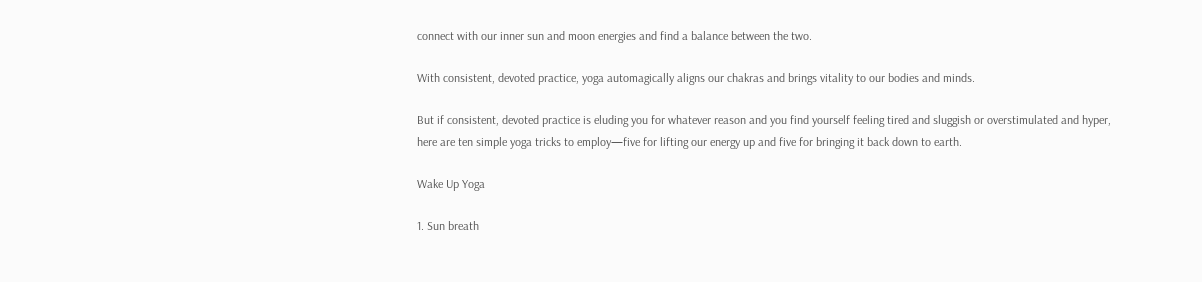connect with our inner sun and moon energies and find a balance between the two.

With consistent, devoted practice, yoga automagically aligns our chakras and brings vitality to our bodies and minds.

But if consistent, devoted practice is eluding you for whatever reason and you find yourself feeling tired and sluggish or overstimulated and hyper, here are ten simple yoga tricks to employ—five for lifting our energy up and five for bringing it back down to earth.

Wake Up Yoga

1. Sun breath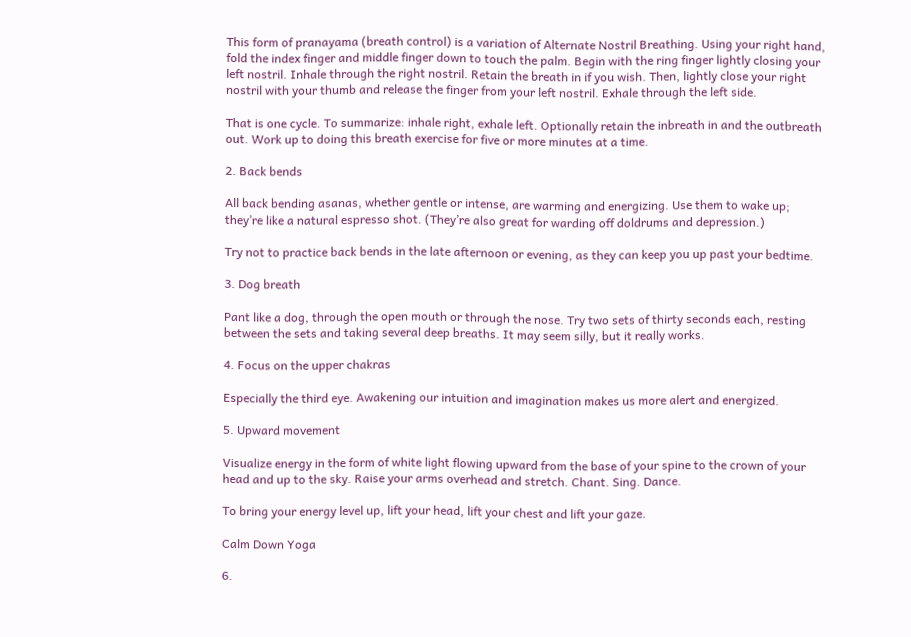This form of pranayama (breath control) is a variation of Alternate Nostril Breathing. Using your right hand, fold the index finger and middle finger down to touch the palm. Begin with the ring finger lightly closing your left nostril. Inhale through the right nostril. Retain the breath in if you wish. Then, lightly close your right nostril with your thumb and release the finger from your left nostril. Exhale through the left side.

That is one cycle. To summarize: inhale right, exhale left. Optionally retain the inbreath in and the outbreath out. Work up to doing this breath exercise for five or more minutes at a time.

2. Back bends

All back bending asanas, whether gentle or intense, are warming and energizing. Use them to wake up; they’re like a natural espresso shot. (They’re also great for warding off doldrums and depression.)

Try not to practice back bends in the late afternoon or evening, as they can keep you up past your bedtime.

3. Dog breath

Pant like a dog, through the open mouth or through the nose. Try two sets of thirty seconds each, resting between the sets and taking several deep breaths. It may seem silly, but it really works.

4. Focus on the upper chakras

Especially the third eye. Awakening our intuition and imagination makes us more alert and energized.

5. Upward movement

Visualize energy in the form of white light flowing upward from the base of your spine to the crown of your head and up to the sky. Raise your arms overhead and stretch. Chant. Sing. Dance.

To bring your energy level up, lift your head, lift your chest and lift your gaze.

Calm Down Yoga

6.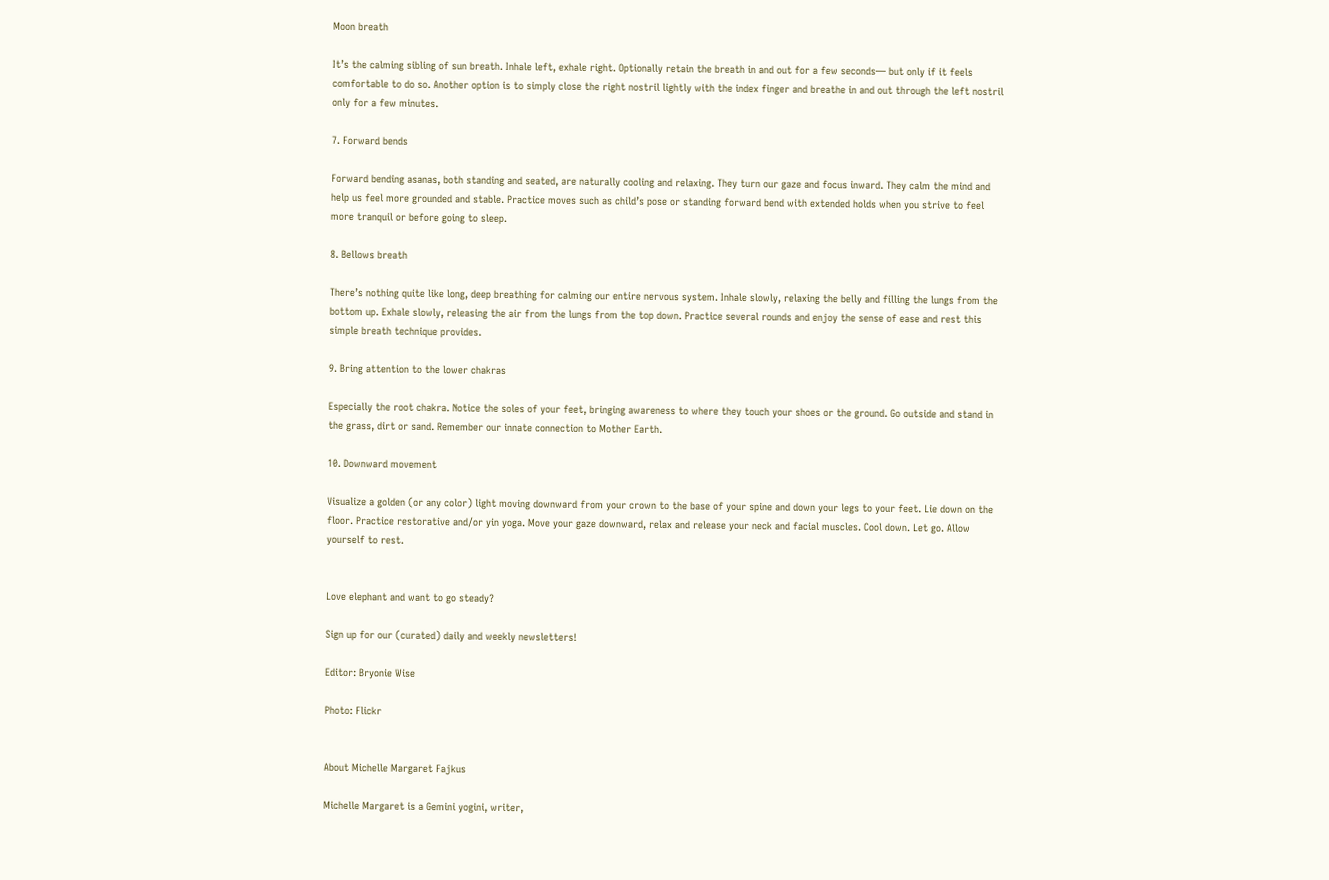Moon breath

It’s the calming sibling of sun breath. Inhale left, exhale right. Optionally retain the breath in and out for a few seconds— but only if it feels comfortable to do so. Another option is to simply close the right nostril lightly with the index finger and breathe in and out through the left nostril only for a few minutes.

7. Forward bends

Forward bending asanas, both standing and seated, are naturally cooling and relaxing. They turn our gaze and focus inward. They calm the mind and help us feel more grounded and stable. Practice moves such as child’s pose or standing forward bend with extended holds when you strive to feel more tranquil or before going to sleep.

8. Bellows breath

There’s nothing quite like long, deep breathing for calming our entire nervous system. Inhale slowly, relaxing the belly and filling the lungs from the bottom up. Exhale slowly, releasing the air from the lungs from the top down. Practice several rounds and enjoy the sense of ease and rest this simple breath technique provides.

9. Bring attention to the lower chakras

Especially the root chakra. Notice the soles of your feet, bringing awareness to where they touch your shoes or the ground. Go outside and stand in the grass, dirt or sand. Remember our innate connection to Mother Earth.

10. Downward movement

Visualize a golden (or any color) light moving downward from your crown to the base of your spine and down your legs to your feet. Lie down on the floor. Practice restorative and/or yin yoga. Move your gaze downward, relax and release your neck and facial muscles. Cool down. Let go. Allow yourself to rest.


Love elephant and want to go steady?

Sign up for our (curated) daily and weekly newsletters!

Editor: Bryonie Wise

Photo: Flickr


About Michelle Margaret Fajkus

Michelle Margaret is a Gemini yogini, writer,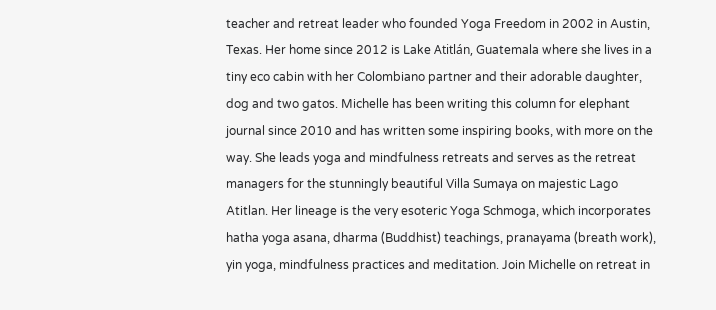teacher and retreat leader who founded Yoga Freedom in 2002 in Austin, Texas. Her home since 2012 is Lake Atitlán, Guatemala where she lives in a tiny eco cabin with her Colombiano partner and their adorable daughter, dog and two gatos. Michelle has been writing this column for elephant journal since 2010 and has written some inspiring books, with more on the way. She leads yoga and mindfulness retreats and serves as the retreat managers for the stunningly beautiful Villa Sumaya on majestic Lago Atitlan. Her lineage is the very esoteric Yoga Schmoga, which incorporates hatha yoga asana, dharma (Buddhist) teachings, pranayama (breath work), yin yoga, mindfulness practices and meditation. Join Michelle on retreat in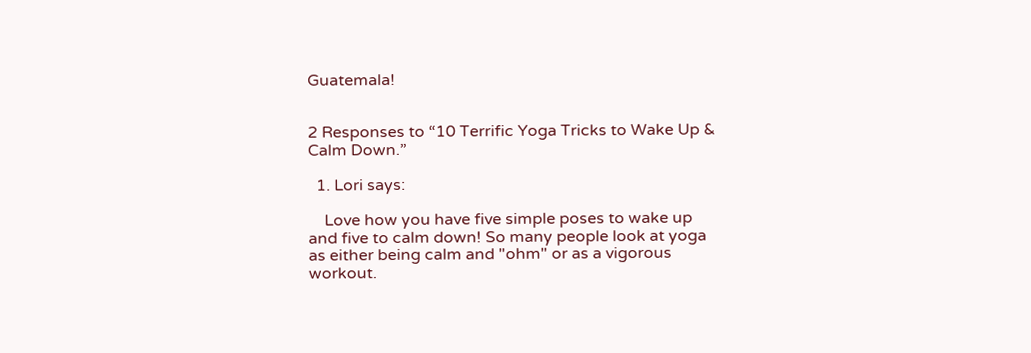Guatemala!


2 Responses to “10 Terrific Yoga Tricks to Wake Up & Calm Down.”

  1. Lori says:

    Love how you have five simple poses to wake up and five to calm down! So many people look at yoga as either being calm and "ohm" or as a vigorous workout.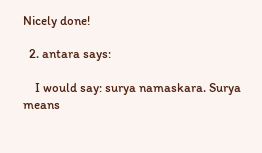Nicely done!

  2. antara says:

    I would say: surya namaskara. Surya means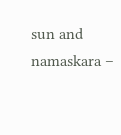sun and namaskara –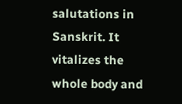salutations in Sanskrit. It vitalizes the whole body and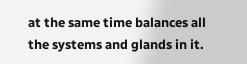at the same time balances all the systems and glands in it.